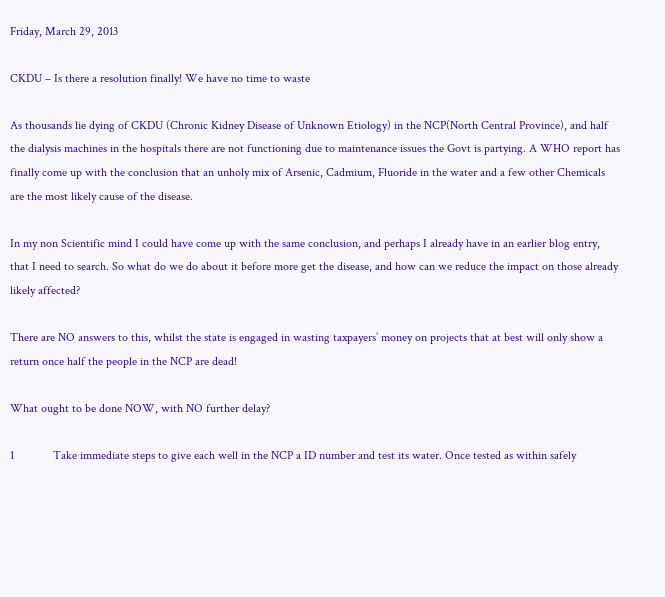Friday, March 29, 2013

CKDU – Is there a resolution finally! We have no time to waste

As thousands lie dying of CKDU (Chronic Kidney Disease of Unknown Etiology) in the NCP(North Central Province), and half the dialysis machines in the hospitals there are not functioning due to maintenance issues the Govt is partying. A WHO report has finally come up with the conclusion that an unholy mix of Arsenic, Cadmium, Fluoride in the water and a few other Chemicals are the most likely cause of the disease.

In my non Scientific mind I could have come up with the same conclusion, and perhaps I already have in an earlier blog entry, that I need to search. So what do we do about it before more get the disease, and how can we reduce the impact on those already likely affected?

There are NO answers to this, whilst the state is engaged in wasting taxpayers’ money on projects that at best will only show a return once half the people in the NCP are dead!

What ought to be done NOW, with NO further delay?

1             Take immediate steps to give each well in the NCP a ID number and test its water. Once tested as within safely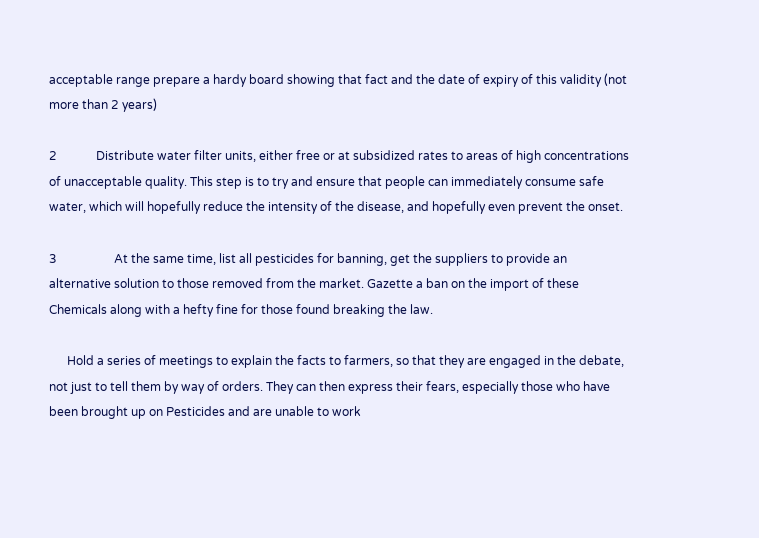acceptable range prepare a hardy board showing that fact and the date of expiry of this validity (not more than 2 years)

2             Distribute water filter units, either free or at subsidized rates to areas of high concentrations of unacceptable quality. This step is to try and ensure that people can immediately consume safe water, which will hopefully reduce the intensity of the disease, and hopefully even prevent the onset.

3                   At the same time, list all pesticides for banning, get the suppliers to provide an alternative solution to those removed from the market. Gazette a ban on the import of these Chemicals along with a hefty fine for those found breaking the law.

      Hold a series of meetings to explain the facts to farmers, so that they are engaged in the debate, not just to tell them by way of orders. They can then express their fears, especially those who have been brought up on Pesticides and are unable to work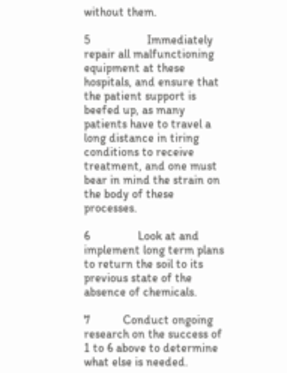without them.

5                   Immediately repair all malfunctioning  equipment at these hospitals, and ensure that the patient support is beefed up, as many patients have to travel a long distance in tiring conditions to receive treatment, and one must bear in mind the strain on the body of these processes.

6                Look at and implement long term plans to return the soil to its previous state of the absence of chemicals.

7           Conduct ongoing research on the success of 1 to 6 above to determine what else is needed.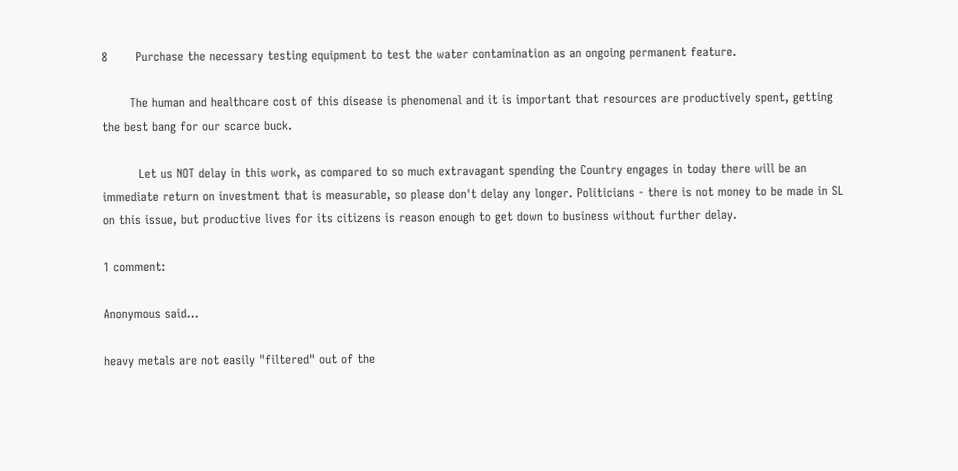8       Purchase the necessary testing equipment to test the water contamination as an ongoing permanent feature.

       The human and healthcare cost of this disease is phenomenal and it is important that resources are productively spent, getting the best bang for our scarce buck.

         Let us NOT delay in this work, as compared to so much extravagant spending the Country engages in today there will be an immediate return on investment that is measurable, so please don't delay any longer. Politicians - there is not money to be made in SL on this issue, but productive lives for its citizens is reason enough to get down to business without further delay.

1 comment:

Anonymous said...

heavy metals are not easily "filtered" out of the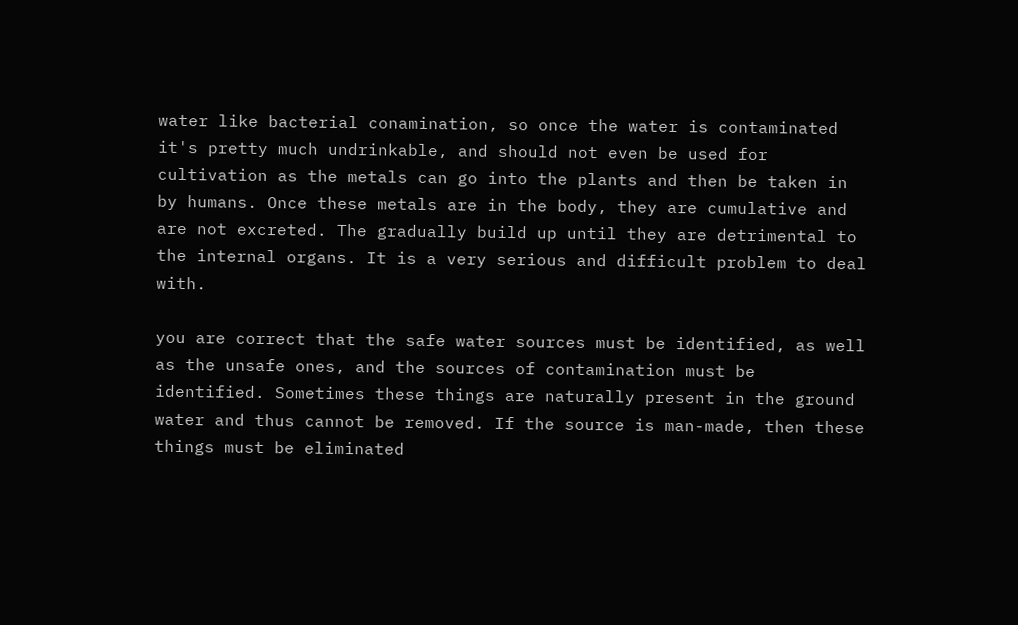water like bacterial conamination, so once the water is contaminated it's pretty much undrinkable, and should not even be used for cultivation as the metals can go into the plants and then be taken in by humans. Once these metals are in the body, they are cumulative and are not excreted. The gradually build up until they are detrimental to the internal organs. It is a very serious and difficult problem to deal with.

you are correct that the safe water sources must be identified, as well as the unsafe ones, and the sources of contamination must be identified. Sometimes these things are naturally present in the ground water and thus cannot be removed. If the source is man-made, then these things must be eliminated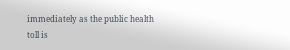immediately as the public health toll is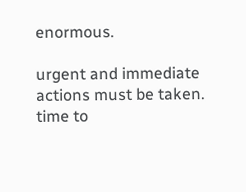enormous.

urgent and immediate actions must be taken. time to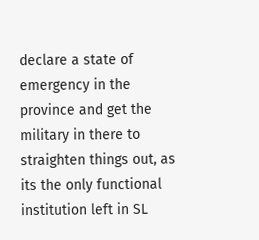declare a state of emergency in the province and get the military in there to straighten things out, as its the only functional institution left in SL